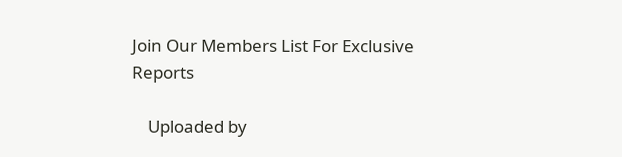Join Our Members List For Exclusive Reports

    Uploaded by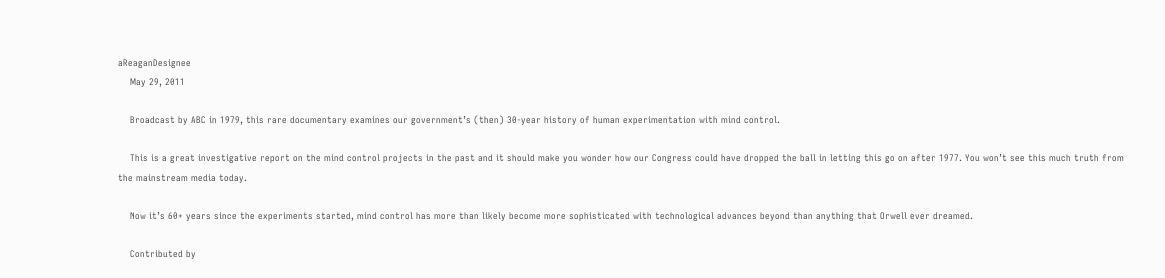aReaganDesignee
    May 29, 2011

    Broadcast by ABC in 1979, this rare documentary examines our government’s (then) 30-year history of human experimentation with mind control.

    This is a great investigative report on the mind control projects in the past and it should make you wonder how our Congress could have dropped the ball in letting this go on after 1977. You won’t see this much truth from the mainstream media today.

    Now it’s 60+ years since the experiments started, mind control has more than likely become more sophisticated with technological advances beyond than anything that Orwell ever dreamed.

    Contributed by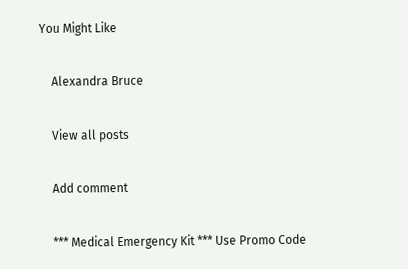You Might Like

    Alexandra Bruce

    View all posts

    Add comment

    *** Medical Emergency Kit *** Use Promo Code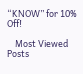“KNOW” for 10% Off!

    Most Viewed Posts